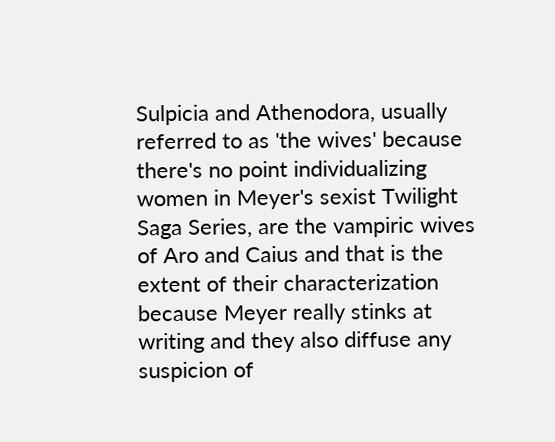Sulpicia and Athenodora, usually referred to as 'the wives' because there's no point individualizing women in Meyer's sexist Twilight Saga Series, are the vampiric wives of Aro and Caius and that is the extent of their characterization because Meyer really stinks at writing and they also diffuse any suspicion of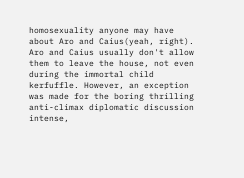homosexuality anyone may have about Aro and Caius(yeah, right). Aro and Caius usually don't allow them to leave the house, not even during the immortal child kerfuffle. However, an exception was made for the boring thrilling anti-climax diplomatic discussion intense,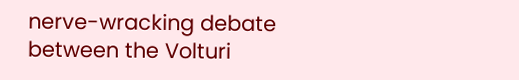nerve-wracking debate between the Volturi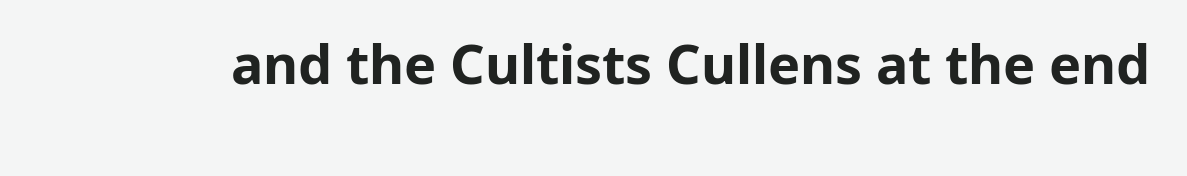and the Cultists Cullens at the end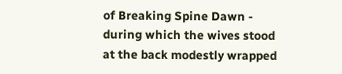of Breaking Spine Dawn - during which the wives stood at the back modestly wrapped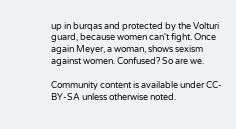up in burqas and protected by the Volturi guard, because women can't fight. Once again Meyer, a woman, shows sexism against women. Confused? So are we.

Community content is available under CC-BY-SA unless otherwise noted.